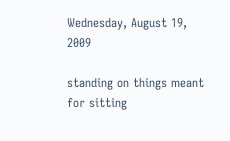Wednesday, August 19, 2009

standing on things meant for sitting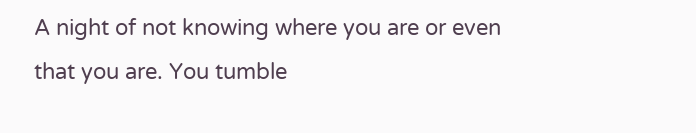A night of not knowing where you are or even that you are. You tumble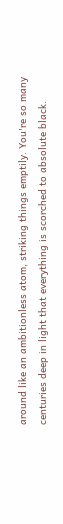around like an ambitionless atom, striking things emptily. You're so many centuries deep in light that everything is scorched to absolute black.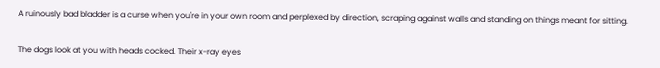A ruinously bad bladder is a curse when you're in your own room and perplexed by direction, scraping against walls and standing on things meant for sitting.


The dogs look at you with heads cocked. Their x-ray eyes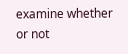examine whether or not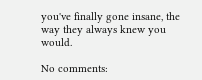you've finally gone insane, the way they always knew you would.

No comments: